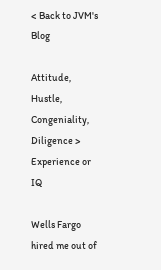< Back to JVM's Blog

Attitude, Hustle, Congeniality, Diligence > Experience or IQ

Wells Fargo hired me out of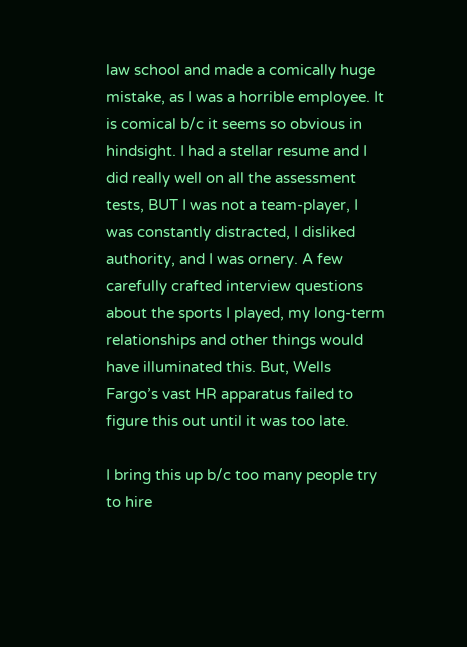law school and made a comically huge mistake, as I was a horrible employee. It is comical b/c it seems so obvious in hindsight. I had a stellar resume and I did really well on all the assessment tests, BUT I was not a team-player, I was constantly distracted, I disliked authority, and I was ornery. A few carefully crafted interview questions about the sports I played, my long-term relationships and other things would have illuminated this. But, Wells Fargo’s vast HR apparatus failed to figure this out until it was too late.

I bring this up b/c too many people try to hire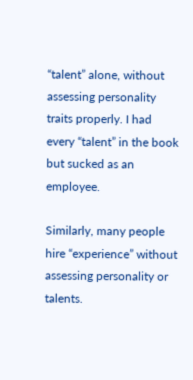“talent” alone, without assessing personality traits properly. I had every “talent” in the book but sucked as an employee.

Similarly, many people hire “experience” without assessing personality or talents.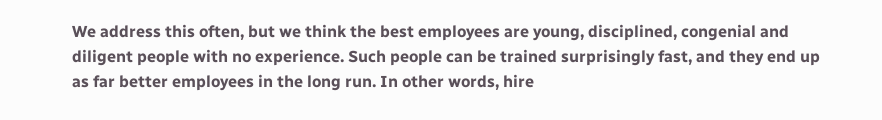We address this often, but we think the best employees are young, disciplined, congenial and diligent people with no experience. Such people can be trained surprisingly fast, and they end up as far better employees in the long run. In other words, hire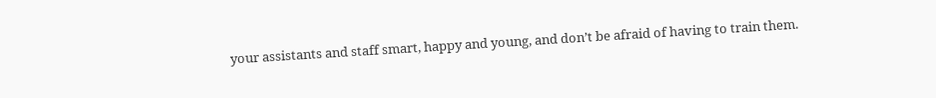your assistants and staff smart, happy and young, and don’t be afraid of having to train them.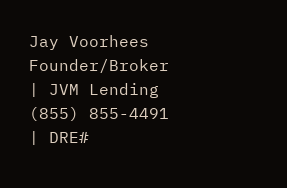Jay Voorhees
Founder/Broker | JVM Lending
(855) 855-4491 | DRE#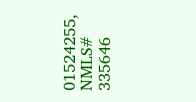01524255, NMLS# 335646